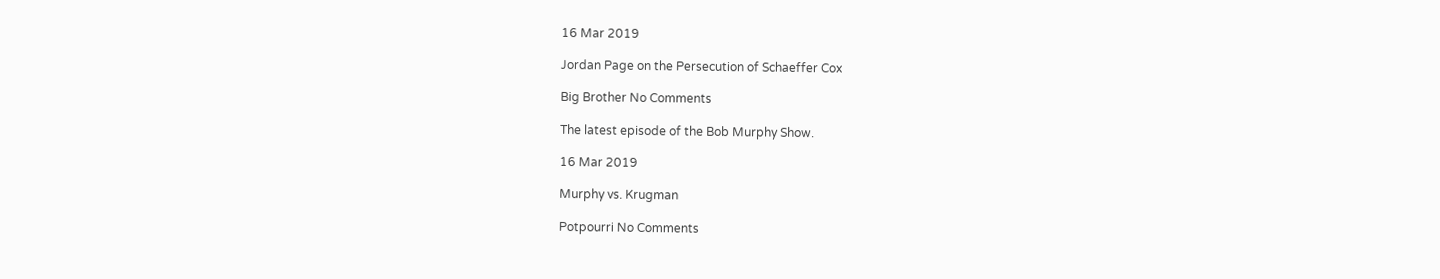16 Mar 2019

Jordan Page on the Persecution of Schaeffer Cox

Big Brother No Comments

The latest episode of the Bob Murphy Show.

16 Mar 2019

Murphy vs. Krugman

Potpourri No Comments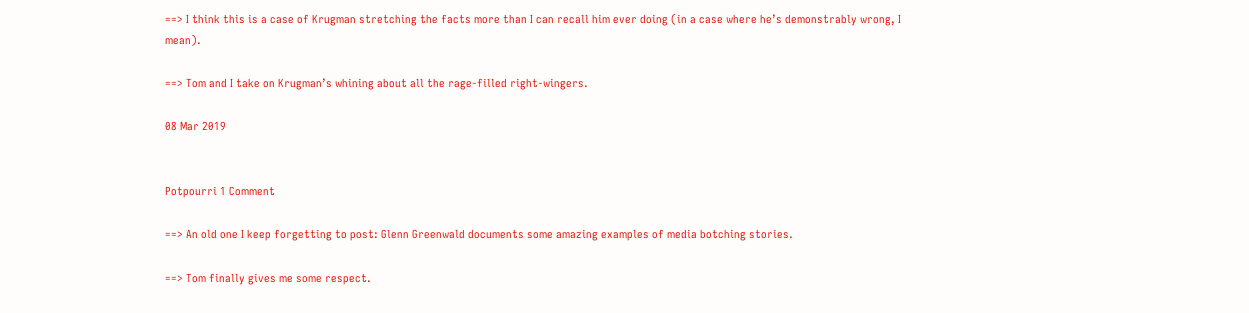==> I think this is a case of Krugman stretching the facts more than I can recall him ever doing (in a case where he’s demonstrably wrong, I mean).

==> Tom and I take on Krugman’s whining about all the rage-filled right-wingers.

08 Mar 2019


Potpourri 1 Comment

==> An old one I keep forgetting to post: Glenn Greenwald documents some amazing examples of media botching stories.

==> Tom finally gives me some respect.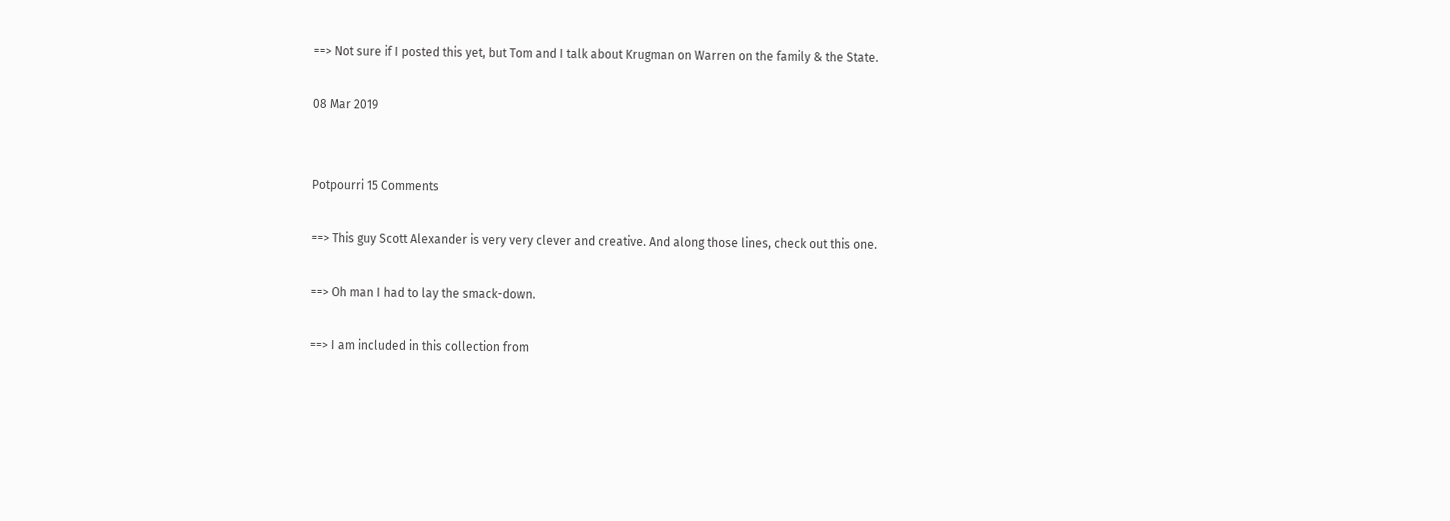==> Not sure if I posted this yet, but Tom and I talk about Krugman on Warren on the family & the State.

08 Mar 2019


Potpourri 15 Comments

==> This guy Scott Alexander is very very clever and creative. And along those lines, check out this one.

==> Oh man I had to lay the smack-down.

==> I am included in this collection from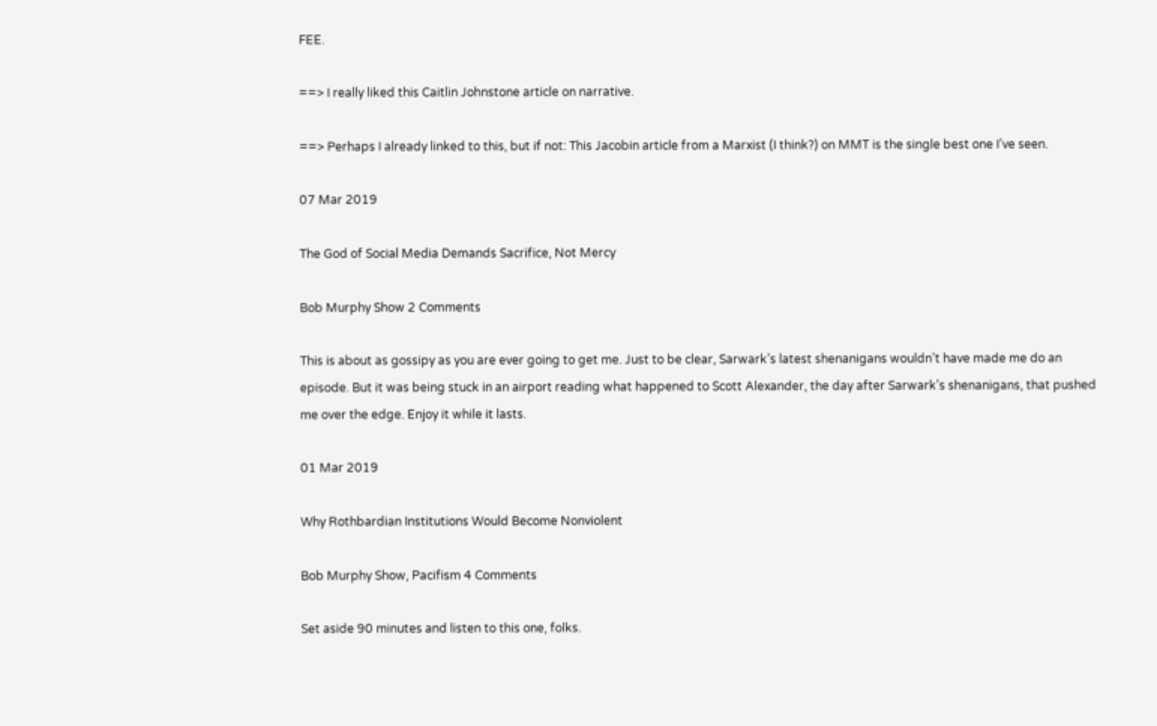FEE.

==> I really liked this Caitlin Johnstone article on narrative.

==> Perhaps I already linked to this, but if not: This Jacobin article from a Marxist (I think?) on MMT is the single best one I’ve seen.

07 Mar 2019

The God of Social Media Demands Sacrifice, Not Mercy

Bob Murphy Show 2 Comments

This is about as gossipy as you are ever going to get me. Just to be clear, Sarwark’s latest shenanigans wouldn’t have made me do an episode. But it was being stuck in an airport reading what happened to Scott Alexander, the day after Sarwark’s shenanigans, that pushed me over the edge. Enjoy it while it lasts.

01 Mar 2019

Why Rothbardian Institutions Would Become Nonviolent

Bob Murphy Show, Pacifism 4 Comments

Set aside 90 minutes and listen to this one, folks.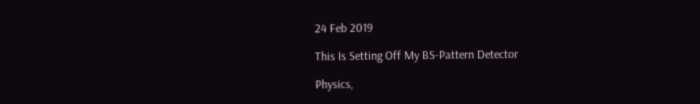24 Feb 2019

This Is Setting Off My BS-Pattern Detector

Physics,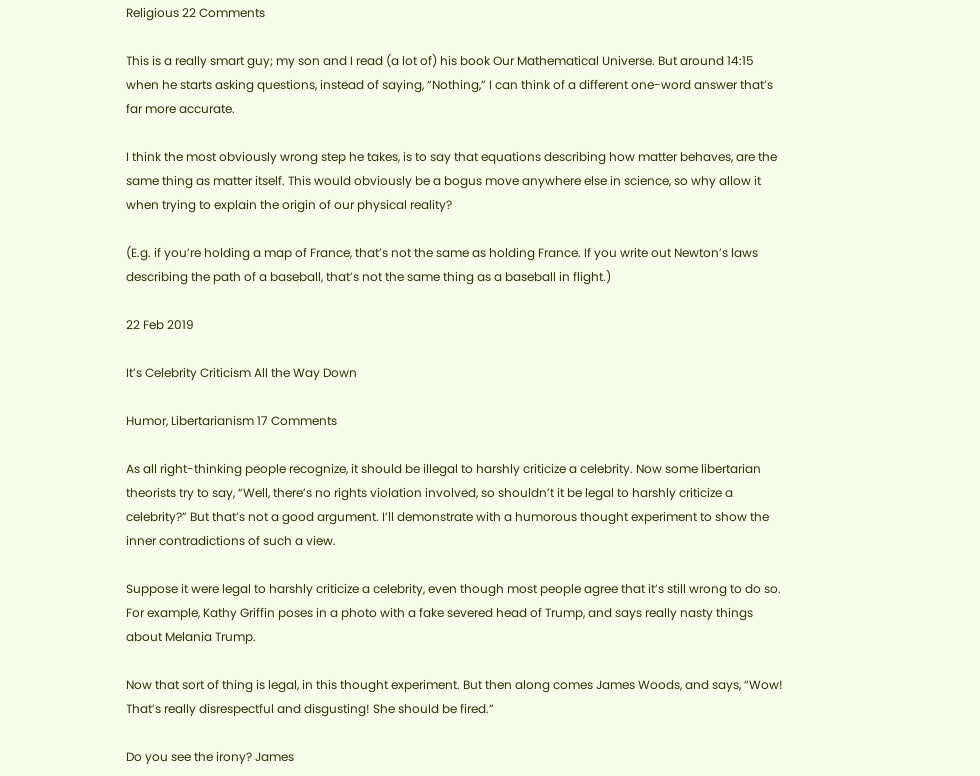Religious 22 Comments

This is a really smart guy; my son and I read (a lot of) his book Our Mathematical Universe. But around 14:15 when he starts asking questions, instead of saying, “Nothing,” I can think of a different one-word answer that’s far more accurate.

I think the most obviously wrong step he takes, is to say that equations describing how matter behaves, are the same thing as matter itself. This would obviously be a bogus move anywhere else in science, so why allow it when trying to explain the origin of our physical reality?

(E.g. if you’re holding a map of France, that’s not the same as holding France. If you write out Newton’s laws describing the path of a baseball, that’s not the same thing as a baseball in flight.)

22 Feb 2019

It’s Celebrity Criticism All the Way Down

Humor, Libertarianism 17 Comments

As all right-thinking people recognize, it should be illegal to harshly criticize a celebrity. Now some libertarian theorists try to say, “Well, there’s no rights violation involved, so shouldn’t it be legal to harshly criticize a celebrity?” But that’s not a good argument. I’ll demonstrate with a humorous thought experiment to show the inner contradictions of such a view.

Suppose it were legal to harshly criticize a celebrity, even though most people agree that it’s still wrong to do so. For example, Kathy Griffin poses in a photo with a fake severed head of Trump, and says really nasty things about Melania Trump.

Now that sort of thing is legal, in this thought experiment. But then along comes James Woods, and says, “Wow! That’s really disrespectful and disgusting! She should be fired.”

Do you see the irony? James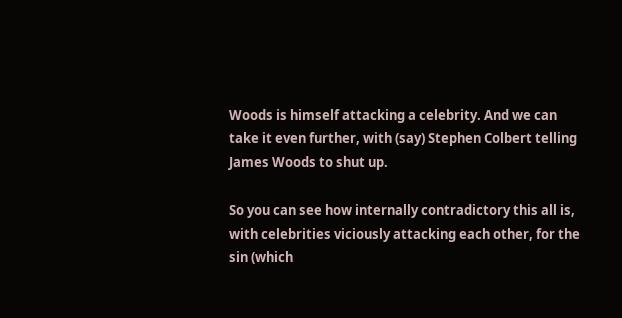Woods is himself attacking a celebrity. And we can take it even further, with (say) Stephen Colbert telling James Woods to shut up.

So you can see how internally contradictory this all is, with celebrities viciously attacking each other, for the sin (which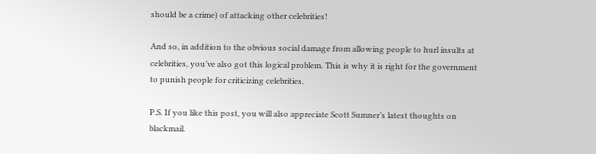should be a crime) of attacking other celebrities!

And so, in addition to the obvious social damage from allowing people to hurl insults at celebrities, you’ve also got this logical problem. This is why it is right for the government to punish people for criticizing celebrities.

P.S. If you like this post, you will also appreciate Scott Sumner’s latest thoughts on blackmail.